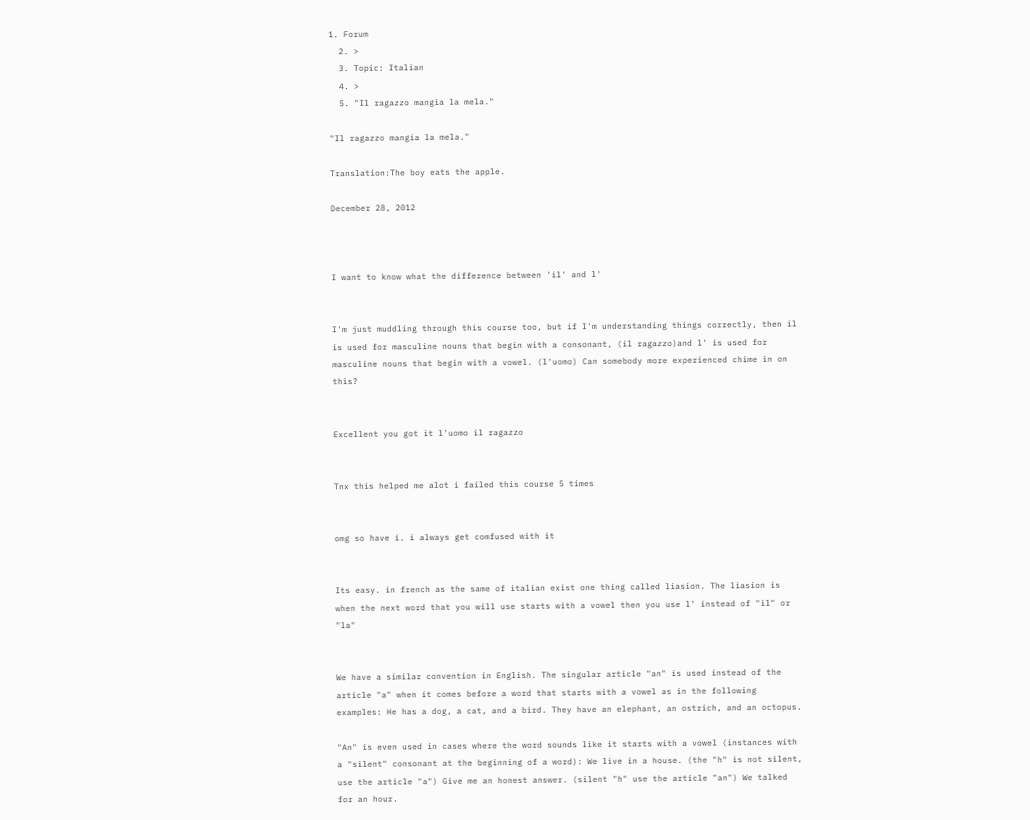1. Forum
  2. >
  3. Topic: Italian
  4. >
  5. "Il ragazzo mangia la mela."

"Il ragazzo mangia la mela."

Translation:The boy eats the apple.

December 28, 2012



I want to know what the difference between 'il' and l'


I'm just muddling through this course too, but if I'm understanding things correctly, then il is used for masculine nouns that begin with a consonant, (il ragazzo)and l' is used for masculine nouns that begin with a vowel. (l'uomo) Can somebody more experienced chime in on this?


Excellent you got it l'uomo il ragazzo


Tnx this helped me alot i failed this course 5 times


omg so have i. i always get comfused with it


Its easy. in french as the same of italian exist one thing called liasion. The liasion is when the next word that you will use starts with a vowel then you use l' instead of "il" or "la"


We have a similar convention in English. The singular article "an" is used instead of the article "a" when it comes before a word that starts with a vowel as in the following examples: He has a dog, a cat, and a bird. They have an elephant, an ostrich, and an octopus.

"An" is even used in cases where the word sounds like it starts with a vowel (instances with a "silent" consonant at the beginning of a word): We live in a house. (the "h" is not silent, use the article "a") Give me an honest answer. (silent "h" use the article "an") We talked for an hour.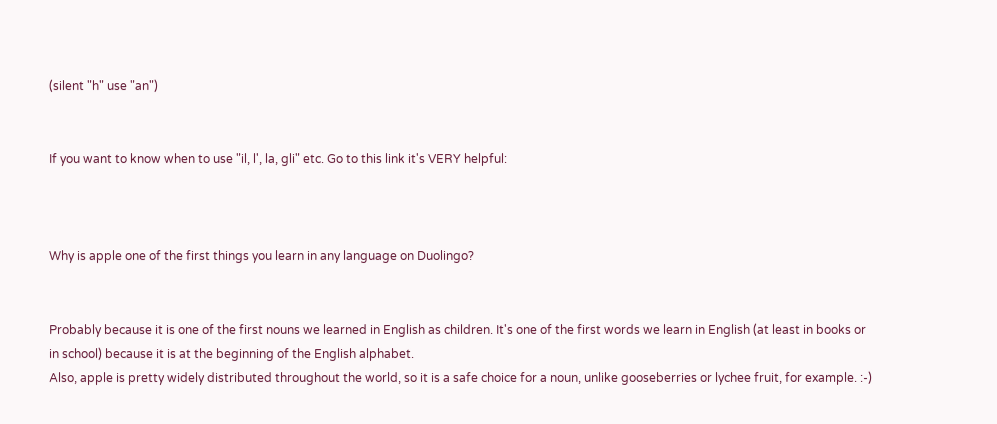(silent "h" use "an")


If you want to know when to use "il, l', la, gli" etc. Go to this link it's VERY helpful:



Why is apple one of the first things you learn in any language on Duolingo?


Probably because it is one of the first nouns we learned in English as children. It's one of the first words we learn in English (at least in books or in school) because it is at the beginning of the English alphabet.
Also, apple is pretty widely distributed throughout the world, so it is a safe choice for a noun, unlike gooseberries or lychee fruit, for example. :-)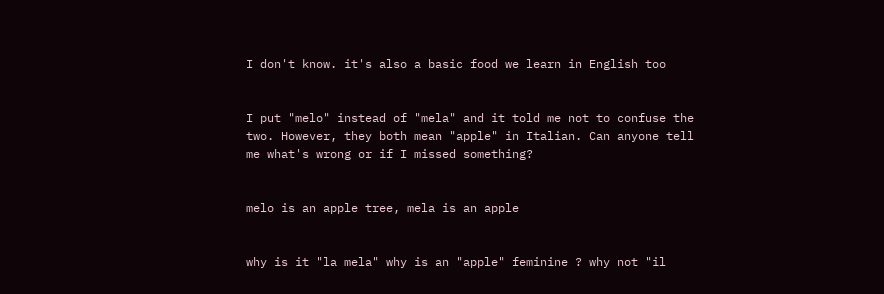I don't know. it's also a basic food we learn in English too


I put "melo" instead of "mela" and it told me not to confuse the two. However, they both mean "apple" in Italian. Can anyone tell me what's wrong or if I missed something?


melo is an apple tree, mela is an apple


why is it "la mela" why is an "apple" feminine ? why not "il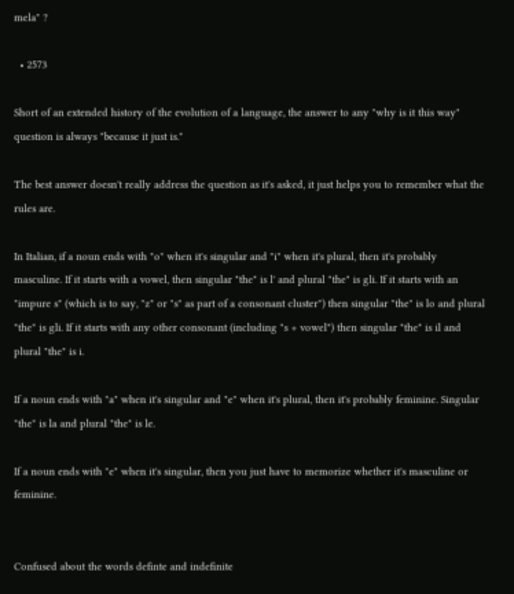mela" ?

  • 2573

Short of an extended history of the evolution of a language, the answer to any "why is it this way" question is always "because it just is."

The best answer doesn't really address the question as it's asked, it just helps you to remember what the rules are.

In Italian, if a noun ends with "o" when it's singular and "i" when it's plural, then it's probably masculine. If it starts with a vowel, then singular "the" is l' and plural "the" is gli. If it starts with an "impure s" (which is to say, "z" or "s" as part of a consonant cluster") then singular "the" is lo and plural "the" is gli. If it starts with any other consonant (including "s + vowel") then singular "the" is il and plural "the" is i.

If a noun ends with "a" when it's singular and "e" when it's plural, then it's probably feminine. Singular "the" is la and plural "the" is le.

If a noun ends with "e" when it's singular, then you just have to memorize whether it's masculine or feminine.


Confused about the words definte and indefinite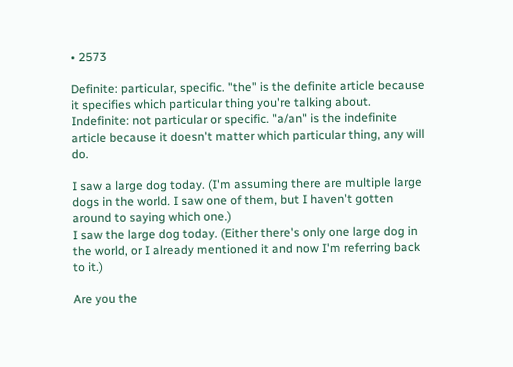• 2573

Definite: particular, specific. "the" is the definite article because it specifies which particular thing you're talking about.
Indefinite: not particular or specific. "a/an" is the indefinite article because it doesn't matter which particular thing, any will do.

I saw a large dog today. (I'm assuming there are multiple large dogs in the world. I saw one of them, but I haven't gotten around to saying which one.)
I saw the large dog today. (Either there's only one large dog in the world, or I already mentioned it and now I'm referring back to it.)

Are you the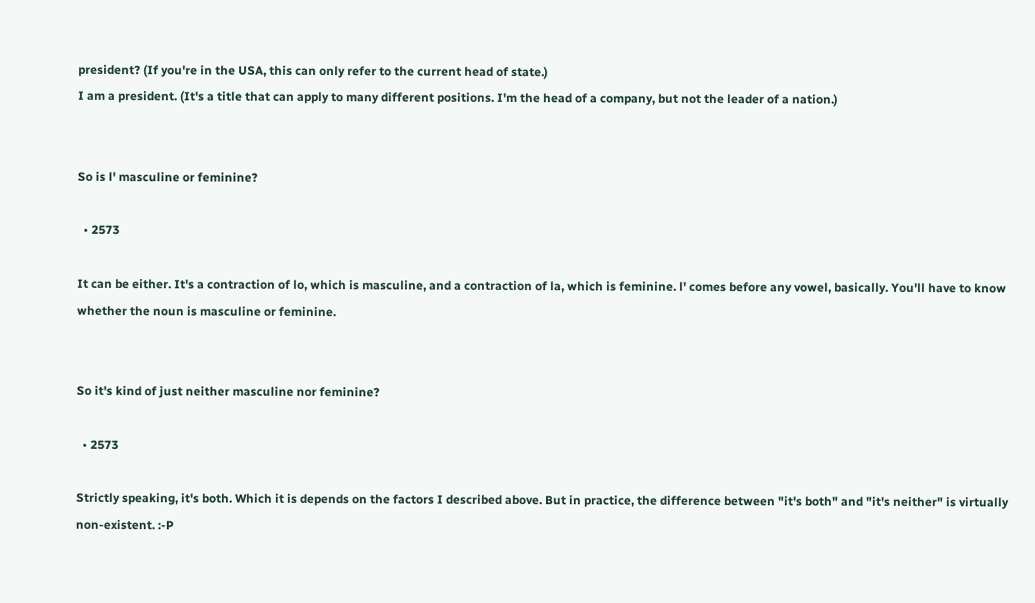president? (If you're in the USA, this can only refer to the current head of state.)
I am a president. (It's a title that can apply to many different positions. I'm the head of a company, but not the leader of a nation.)


So is l' masculine or feminine?

  • 2573

It can be either. It's a contraction of lo, which is masculine, and a contraction of la, which is feminine. l' comes before any vowel, basically. You'll have to know whether the noun is masculine or feminine.


So it's kind of just neither masculine nor feminine?

  • 2573

Strictly speaking, it's both. Which it is depends on the factors I described above. But in practice, the difference between "it's both" and "it's neither" is virtually non-existent. :-P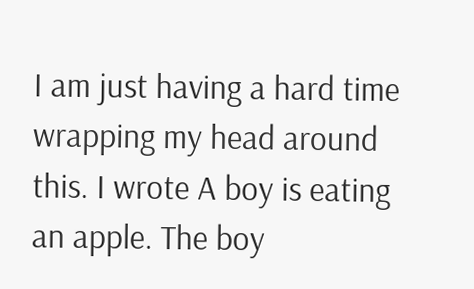I am just having a hard time wrapping my head around this. I wrote A boy is eating an apple. The boy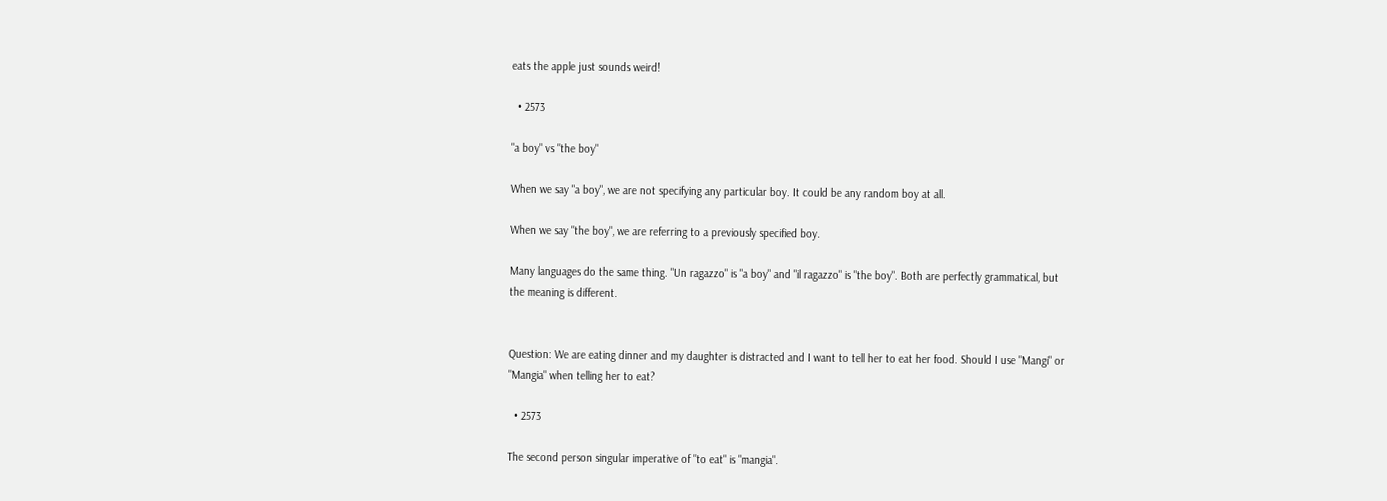eats the apple just sounds weird!

  • 2573

"a boy" vs "the boy"

When we say "a boy", we are not specifying any particular boy. It could be any random boy at all.

When we say "the boy", we are referring to a previously specified boy.

Many languages do the same thing. "Un ragazzo" is "a boy" and "il ragazzo" is "the boy". Both are perfectly grammatical, but the meaning is different.


Question: We are eating dinner and my daughter is distracted and I want to tell her to eat her food. Should I use "Mangi" or "Mangia" when telling her to eat?

  • 2573

The second person singular imperative of "to eat" is "mangia".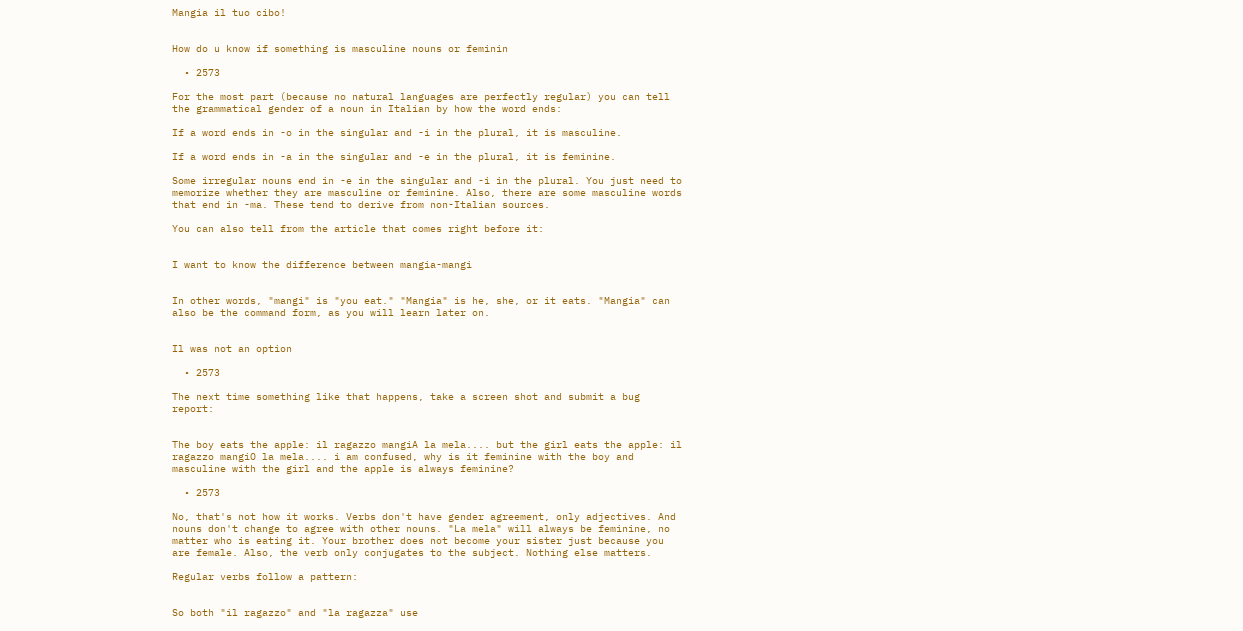Mangia il tuo cibo!


How do u know if something is masculine nouns or feminin

  • 2573

For the most part (because no natural languages are perfectly regular) you can tell the grammatical gender of a noun in Italian by how the word ends:

If a word ends in -o in the singular and -i in the plural, it is masculine.

If a word ends in -a in the singular and -e in the plural, it is feminine.

Some irregular nouns end in -e in the singular and -i in the plural. You just need to memorize whether they are masculine or feminine. Also, there are some masculine words that end in -ma. These tend to derive from non-Italian sources.

You can also tell from the article that comes right before it:


I want to know the difference between mangia-mangi


In other words, "mangi" is "you eat." "Mangia" is he, she, or it eats. "Mangia" can also be the command form, as you will learn later on.


Il was not an option

  • 2573

The next time something like that happens, take a screen shot and submit a bug report:


The boy eats the apple: il ragazzo mangiA la mela.... but the girl eats the apple: il ragazzo mangiO la mela.... i am confused, why is it feminine with the boy and masculine with the girl and the apple is always feminine?

  • 2573

No, that's not how it works. Verbs don't have gender agreement, only adjectives. And nouns don't change to agree with other nouns. "La mela" will always be feminine, no matter who is eating it. Your brother does not become your sister just because you are female. Also, the verb only conjugates to the subject. Nothing else matters.

Regular verbs follow a pattern:


So both "il ragazzo" and "la ragazza" use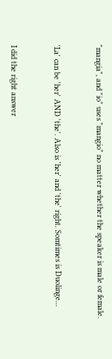"mangia", and "io" uses "mangio" no matter whether the speaker is male or female.


'La' can be 'her' AND 'the'. Also is 'her' and 'the' right. Somtimes is Duolinge...


I did the right answer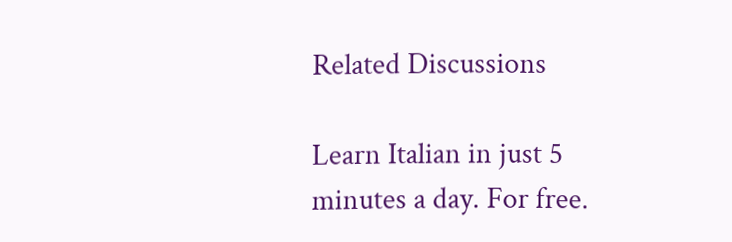Related Discussions

Learn Italian in just 5 minutes a day. For free.